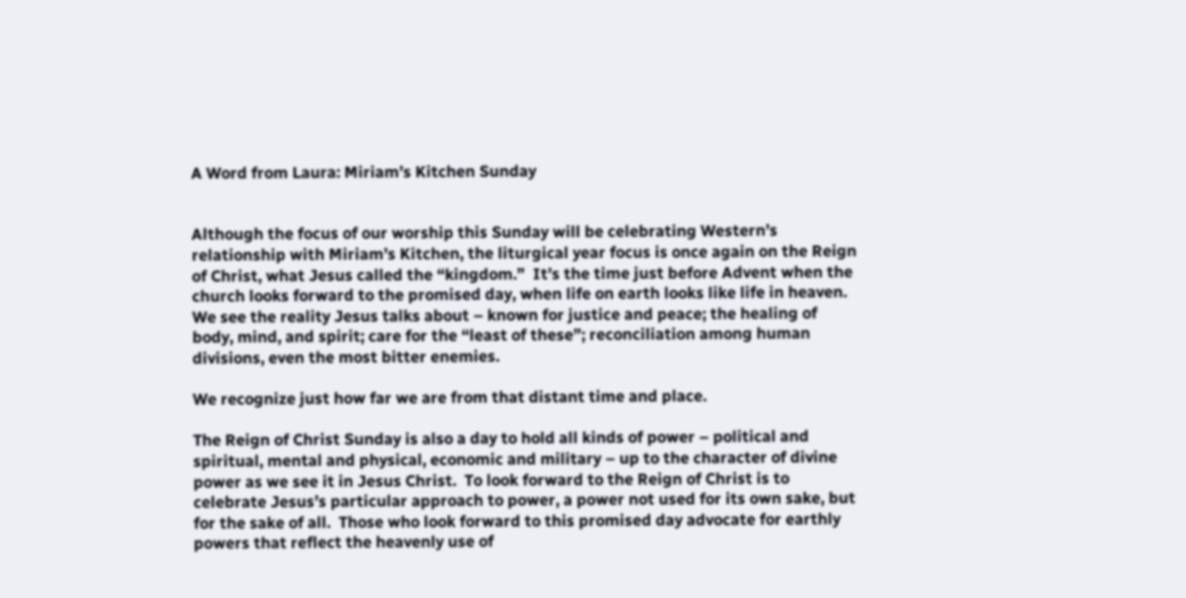A Word from Laura: Miriam’s Kitchen Sunday


Although the focus of our worship this Sunday will be celebrating Western’s relationship with Miriam’s Kitchen, the liturgical year focus is once again on the Reign of Christ, what Jesus called the “kingdom.”  It’s the time just before Advent when the church looks forward to the promised day, when life on earth looks like life in heaven.  We see the reality Jesus talks about – known for justice and peace; the healing of body, mind, and spirit; care for the “least of these”; reconciliation among human divisions, even the most bitter enemies.

We recognize just how far we are from that distant time and place.

The Reign of Christ Sunday is also a day to hold all kinds of power – political and spiritual, mental and physical, economic and military – up to the character of divine power as we see it in Jesus Christ.  To look forward to the Reign of Christ is to celebrate Jesus’s particular approach to power, a power not used for its own sake, but for the sake of all.  Those who look forward to this promised day advocate for earthly powers that reflect the heavenly use of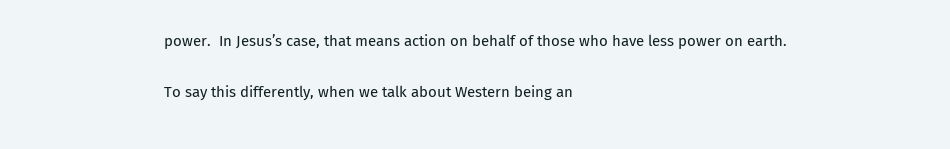power.  In Jesus’s case, that means action on behalf of those who have less power on earth.

To say this differently, when we talk about Western being an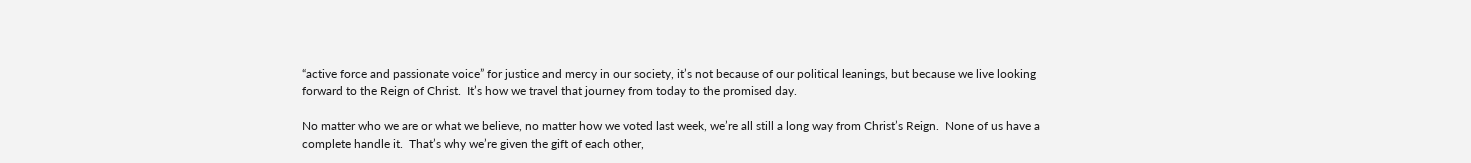“active force and passionate voice” for justice and mercy in our society, it’s not because of our political leanings, but because we live looking forward to the Reign of Christ.  It’s how we travel that journey from today to the promised day.

No matter who we are or what we believe, no matter how we voted last week, we’re all still a long way from Christ’s Reign.  None of us have a complete handle it.  That’s why we’re given the gift of each other,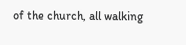of the church, all walking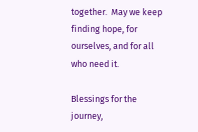together.  May we keep finding hope, for ourselves, and for all who need it.

Blessings for the journey,